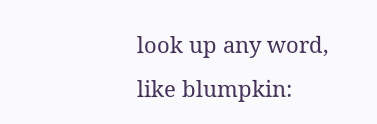look up any word, like blumpkin: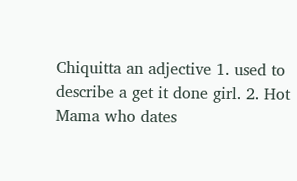Chiquitta an adjective 1. used to describe a get it done girl. 2. Hot Mama who dates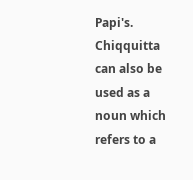Papi's.
Chiqquitta can also be used as a noun which refers to a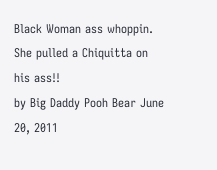Black Woman ass whoppin.
She pulled a Chiquitta on his ass!!
by Big Daddy Pooh Bear June 20, 2011